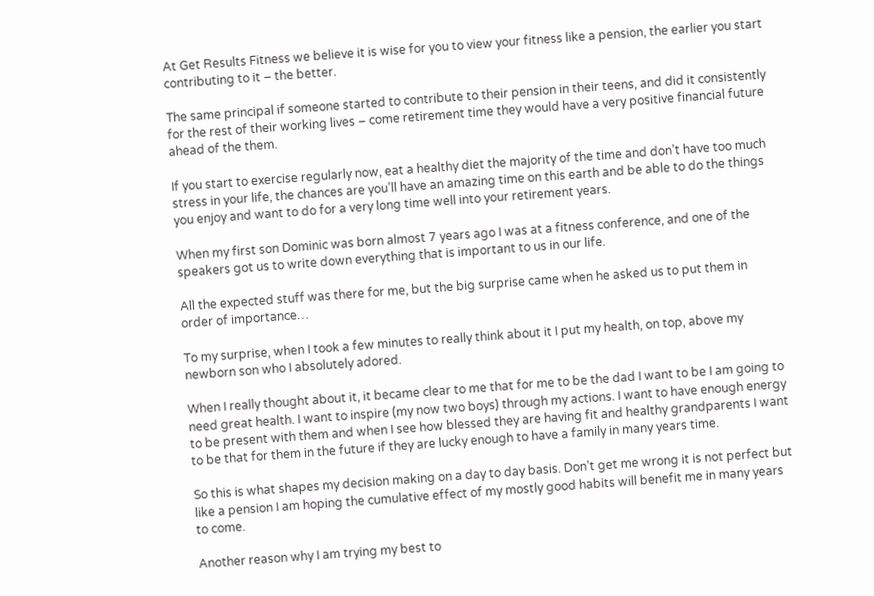At Get Results Fitness we believe it is wise for you to view your fitness like a pension, the earlier you start contributing to it – the better.

The same principal if someone started to contribute to their pension in their teens, and did it consistently for the rest of their working lives – come retirement time they would have a very positive financial future ahead of the them.

If you start to exercise regularly now, eat a healthy diet the majority of the time and don’t have too much stress in your life, the chances are you’ll have an amazing time on this earth and be able to do the things you enjoy and want to do for a very long time well into your retirement years.

When my first son Dominic was born almost 7 years ago I was at a fitness conference, and one of the speakers got us to write down everything that is important to us in our life.

All the expected stuff was there for me, but the big surprise came when he asked us to put them in order of importance…

To my surprise, when I took a few minutes to really think about it I put my health, on top, above my newborn son who I absolutely adored.

When I really thought about it, it became clear to me that for me to be the dad I want to be I am going to need great health. I want to inspire (my now two boys) through my actions. I want to have enough energy to be present with them and when I see how blessed they are having fit and healthy grandparents I want to be that for them in the future if they are lucky enough to have a family in many years time.

So this is what shapes my decision making on a day to day basis. Don’t get me wrong it is not perfect but like a pension I am hoping the cumulative effect of my mostly good habits will benefit me in many years to come.

Another reason why I am trying my best to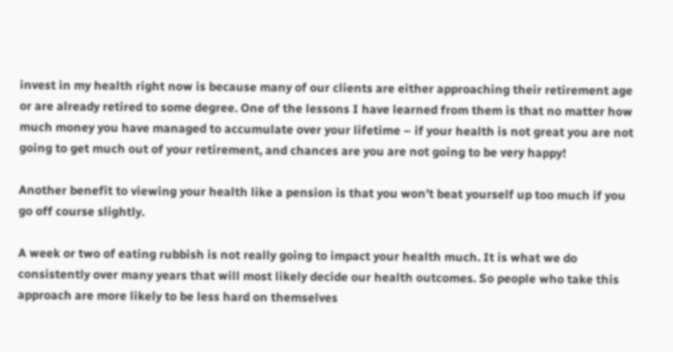invest in my health right now is because many of our clients are either approaching their retirement age or are already retired to some degree. One of the lessons I have learned from them is that no matter how much money you have managed to accumulate over your lifetime – if your health is not great you are not going to get much out of your retirement, and chances are you are not going to be very happy!

Another benefit to viewing your health like a pension is that you won’t beat yourself up too much if you go off course slightly.

A week or two of eating rubbish is not really going to impact your health much. It is what we do consistently over many years that will most likely decide our health outcomes. So people who take this approach are more likely to be less hard on themselves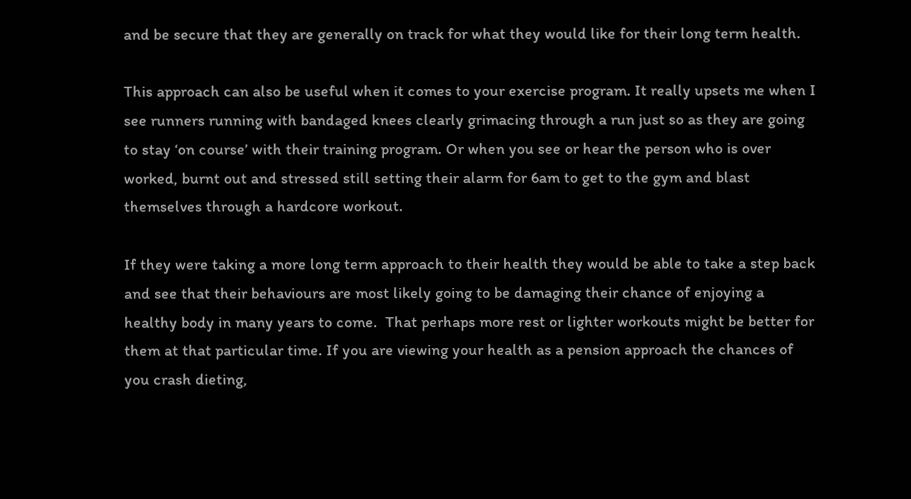and be secure that they are generally on track for what they would like for their long term health.

This approach can also be useful when it comes to your exercise program. It really upsets me when I see runners running with bandaged knees clearly grimacing through a run just so as they are going to stay ‘on course’ with their training program. Or when you see or hear the person who is over worked, burnt out and stressed still setting their alarm for 6am to get to the gym and blast themselves through a hardcore workout.

If they were taking a more long term approach to their health they would be able to take a step back and see that their behaviours are most likely going to be damaging their chance of enjoying a healthy body in many years to come.  That perhaps more rest or lighter workouts might be better for them at that particular time. If you are viewing your health as a pension approach the chances of you crash dieting,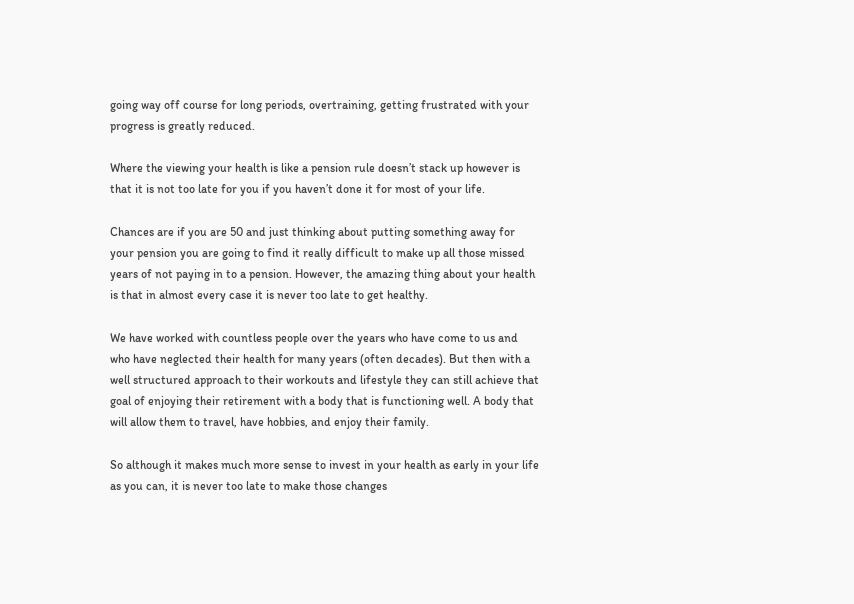going way off course for long periods, overtraining, getting frustrated with your progress is greatly reduced.

Where the viewing your health is like a pension rule doesn’t stack up however is that it is not too late for you if you haven’t done it for most of your life.

Chances are if you are 50 and just thinking about putting something away for your pension you are going to find it really difficult to make up all those missed years of not paying in to a pension. However, the amazing thing about your health is that in almost every case it is never too late to get healthy.

We have worked with countless people over the years who have come to us and who have neglected their health for many years (often decades). But then with a well structured approach to their workouts and lifestyle they can still achieve that goal of enjoying their retirement with a body that is functioning well. A body that will allow them to travel, have hobbies, and enjoy their family.

So although it makes much more sense to invest in your health as early in your life as you can, it is never too late to make those changes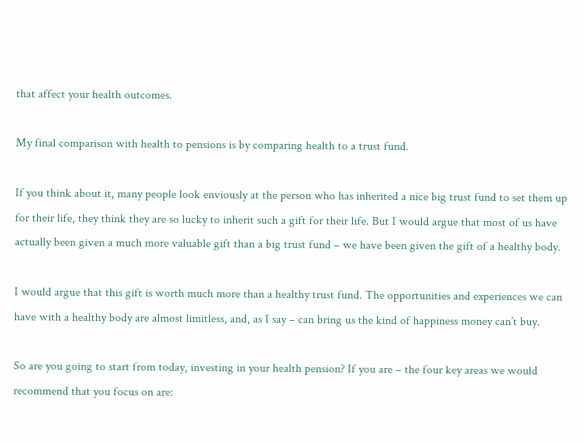that affect your health outcomes.

My final comparison with health to pensions is by comparing health to a trust fund.

If you think about it, many people look enviously at the person who has inherited a nice big trust fund to set them up for their life, they think they are so lucky to inherit such a gift for their life. But I would argue that most of us have actually been given a much more valuable gift than a big trust fund – we have been given the gift of a healthy body.

I would argue that this gift is worth much more than a healthy trust fund. The opportunities and experiences we can have with a healthy body are almost limitless, and, as I say – can bring us the kind of happiness money can’t buy.

So are you going to start from today, investing in your health pension? If you are – the four key areas we would recommend that you focus on are: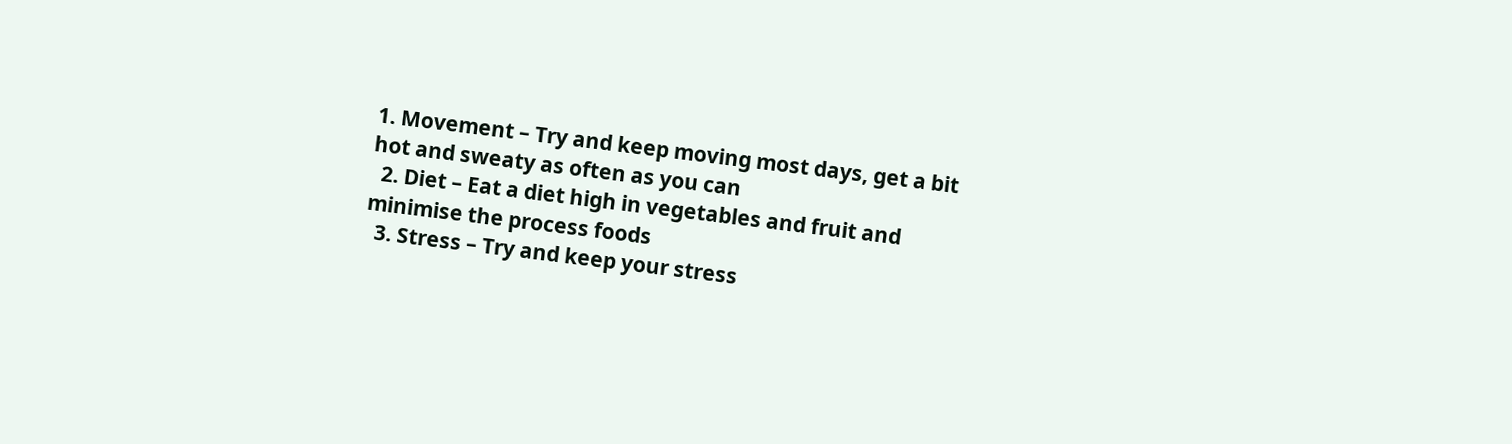1. Movement – Try and keep moving most days, get a bit hot and sweaty as often as you can
  2. Diet – Eat a diet high in vegetables and fruit and minimise the process foods
  3. Stress – Try and keep your stress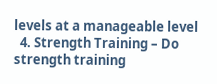levels at a manageable level
  4. Strength Training – Do strength training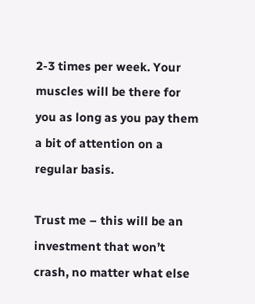2-3 times per week. Your muscles will be there for you as long as you pay them a bit of attention on a regular basis.

Trust me – this will be an investment that won’t crash, no matter what else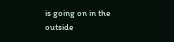is going on in the outside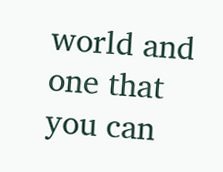world and one that you can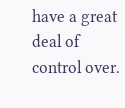have a great deal of control over.